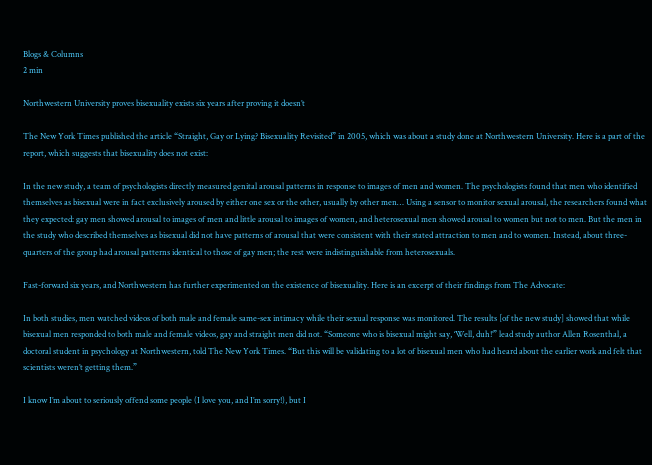Blogs & Columns
2 min

Northwestern University proves bisexuality exists six years after proving it doesn’t

The New York Times published the article “Straight, Gay or Lying? Bisexuality Revisited” in 2005, which was about a study done at Northwestern University. Here is a part of the report, which suggests that bisexuality does not exist:

In the new study, a team of psychologists directly measured genital arousal patterns in response to images of men and women. The psychologists found that men who identified themselves as bisexual were in fact exclusively aroused by either one sex or the other, usually by other men… Using a sensor to monitor sexual arousal, the researchers found what they expected: gay men showed arousal to images of men and little arousal to images of women, and heterosexual men showed arousal to women but not to men. But the men in the study who described themselves as bisexual did not have patterns of arousal that were consistent with their stated attraction to men and to women. Instead, about three-quarters of the group had arousal patterns identical to those of gay men; the rest were indistinguishable from heterosexuals.

Fast-forward six years, and Northwestern has further experimented on the existence of bisexuality. Here is an excerpt of their findings from The Advocate:

In both studies, men watched videos of both male and female same-sex intimacy while their sexual response was monitored. The results [of the new study] showed that while bisexual men responded to both male and female videos, gay and straight men did not. “Someone who is bisexual might say, ‘Well, duh!’” lead study author Allen Rosenthal, a doctoral student in psychology at Northwestern, told The New York Times. “But this will be validating to a lot of bisexual men who had heard about the earlier work and felt that scientists weren’t getting them.”

I know I’m about to seriously offend some people (I love you, and I’m sorry!), but I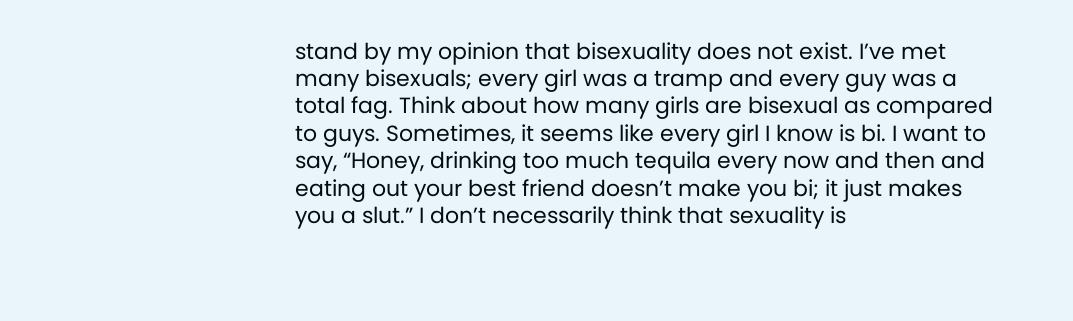stand by my opinion that bisexuality does not exist. I’ve met many bisexuals; every girl was a tramp and every guy was a total fag. Think about how many girls are bisexual as compared to guys. Sometimes, it seems like every girl I know is bi. I want to say, “Honey, drinking too much tequila every now and then and eating out your best friend doesn’t make you bi; it just makes you a slut.” I don’t necessarily think that sexuality is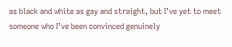as black and white as gay and straight, but I’ve yet to meet someone who I’ve been convinced genuinely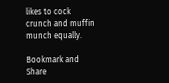likes to cock crunch and muffin munch equally.

Bookmark and Share